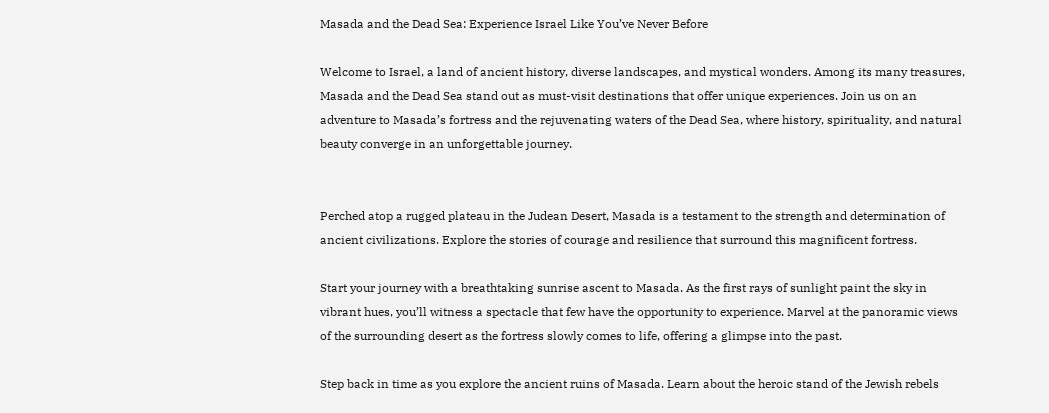Masada and the Dead Sea: Experience Israel Like You’ve Never Before

Welcome to Israel, a land of ancient history, diverse landscapes, and mystical wonders. Among its many treasures, Masada and the Dead Sea stand out as must-visit destinations that offer unique experiences. Join us on an adventure to Masada’s fortress and the rejuvenating waters of the Dead Sea, where history, spirituality, and natural beauty converge in an unforgettable journey.


Perched atop a rugged plateau in the Judean Desert, Masada is a testament to the strength and determination of ancient civilizations. Explore the stories of courage and resilience that surround this magnificent fortress.

Start your journey with a breathtaking sunrise ascent to Masada. As the first rays of sunlight paint the sky in vibrant hues, you’ll witness a spectacle that few have the opportunity to experience. Marvel at the panoramic views of the surrounding desert as the fortress slowly comes to life, offering a glimpse into the past.

Step back in time as you explore the ancient ruins of Masada. Learn about the heroic stand of the Jewish rebels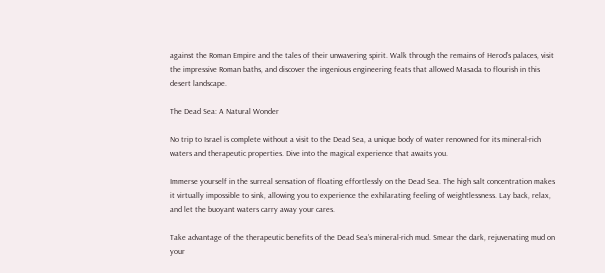against the Roman Empire and the tales of their unwavering spirit. Walk through the remains of Herod’s palaces, visit the impressive Roman baths, and discover the ingenious engineering feats that allowed Masada to flourish in this desert landscape.

The Dead Sea: A Natural Wonder

No trip to Israel is complete without a visit to the Dead Sea, a unique body of water renowned for its mineral-rich waters and therapeutic properties. Dive into the magical experience that awaits you.

Immerse yourself in the surreal sensation of floating effortlessly on the Dead Sea. The high salt concentration makes it virtually impossible to sink, allowing you to experience the exhilarating feeling of weightlessness. Lay back, relax, and let the buoyant waters carry away your cares.

Take advantage of the therapeutic benefits of the Dead Sea’s mineral-rich mud. Smear the dark, rejuvenating mud on your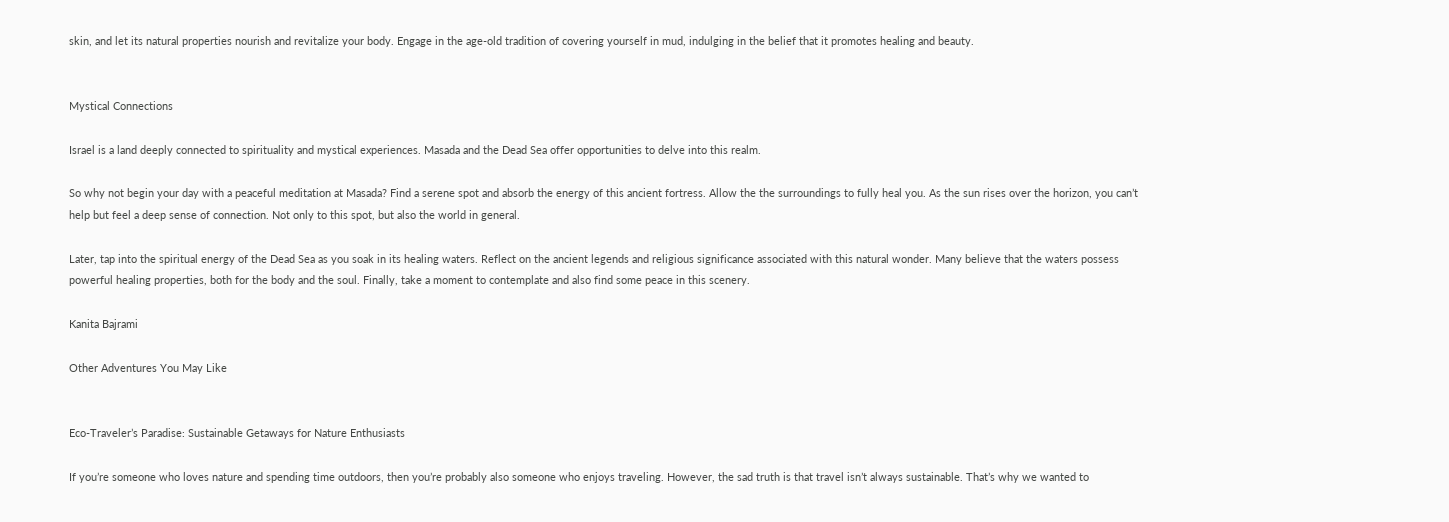skin, and let its natural properties nourish and revitalize your body. Engage in the age-old tradition of covering yourself in mud, indulging in the belief that it promotes healing and beauty.


Mystical Connections

Israel is a land deeply connected to spirituality and mystical experiences. Masada and the Dead Sea offer opportunities to delve into this realm.

So why not begin your day with a peaceful meditation at Masada? Find a serene spot and absorb the energy of this ancient fortress. Allow the the surroundings to fully heal you. As the sun rises over the horizon, you can’t help but feel a deep sense of connection. Not only to this spot, but also the world in general.

Later, tap into the spiritual energy of the Dead Sea as you soak in its healing waters. Reflect on the ancient legends and religious significance associated with this natural wonder. Many believe that the waters possess powerful healing properties, both for the body and the soul. Finally, take a moment to contemplate and also find some peace in this scenery.

Kanita Bajrami

Other Adventures You May Like


Eco-Traveler’s Paradise: Sustainable Getaways for Nature Enthusiasts

If you’re someone who loves nature and spending time outdoors, then you’re probably also someone who enjoys traveling. However, the sad truth is that travel isn’t always sustainable. That’s why we wanted to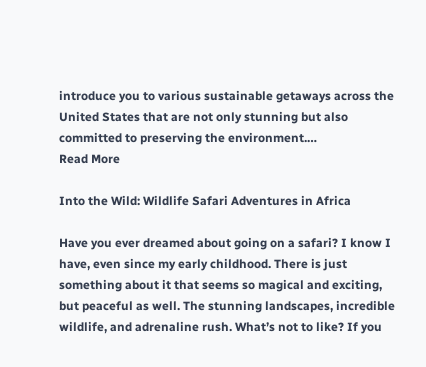introduce you to various sustainable getaways across the United States that are not only stunning but also committed to preserving the environment.…
Read More

Into the Wild: Wildlife Safari Adventures in Africa

Have you ever dreamed about going on a safari? I know I have, even since my early childhood. There is just something about it that seems so magical and exciting, but peaceful as well. The stunning landscapes, incredible wildlife, and adrenaline rush. What’s not to like? If you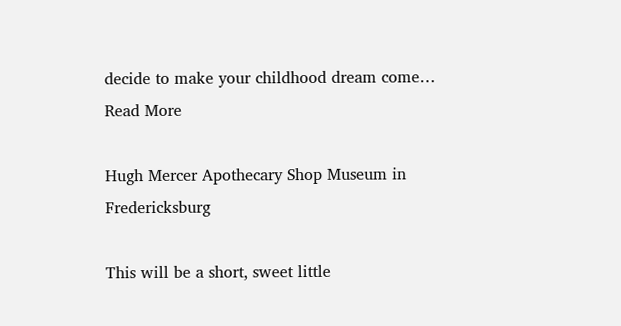decide to make your childhood dream come…
Read More

Hugh Mercer Apothecary Shop Museum in Fredericksburg

This will be a short, sweet little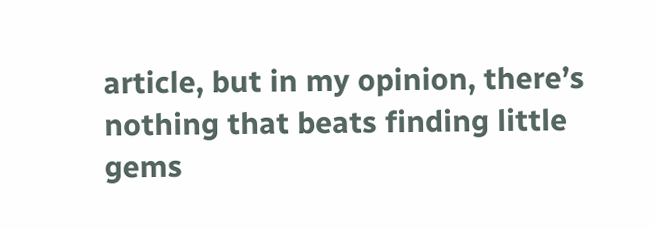article, but in my opinion, there’s nothing that beats finding little gems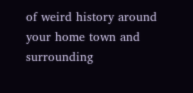of weird history around your home town and surrounding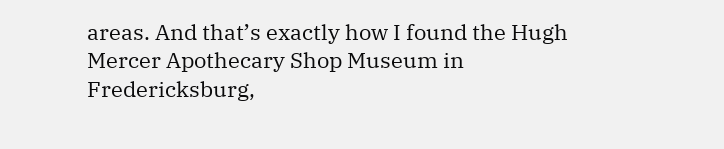areas. And that’s exactly how I found the Hugh Mercer Apothecary Shop Museum in Fredericksburg,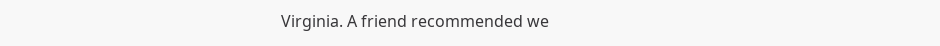Virginia. A friend recommended we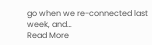go when we re-connected last week, and…
Read More